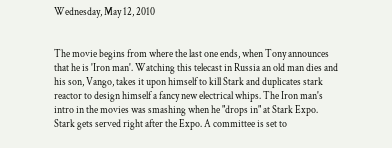Wednesday, May 12, 2010


The movie begins from where the last one ends, when Tony announces that he is 'Iron man'. Watching this telecast in Russia an old man dies and his son, Vango, takes it upon himself to kill Stark and duplicates stark reactor to design himself a fancy new electrical whips. The Iron man's intro in the movies was smashing when he "drops in" at Stark Expo. Stark gets served right after the Expo. A committee is set to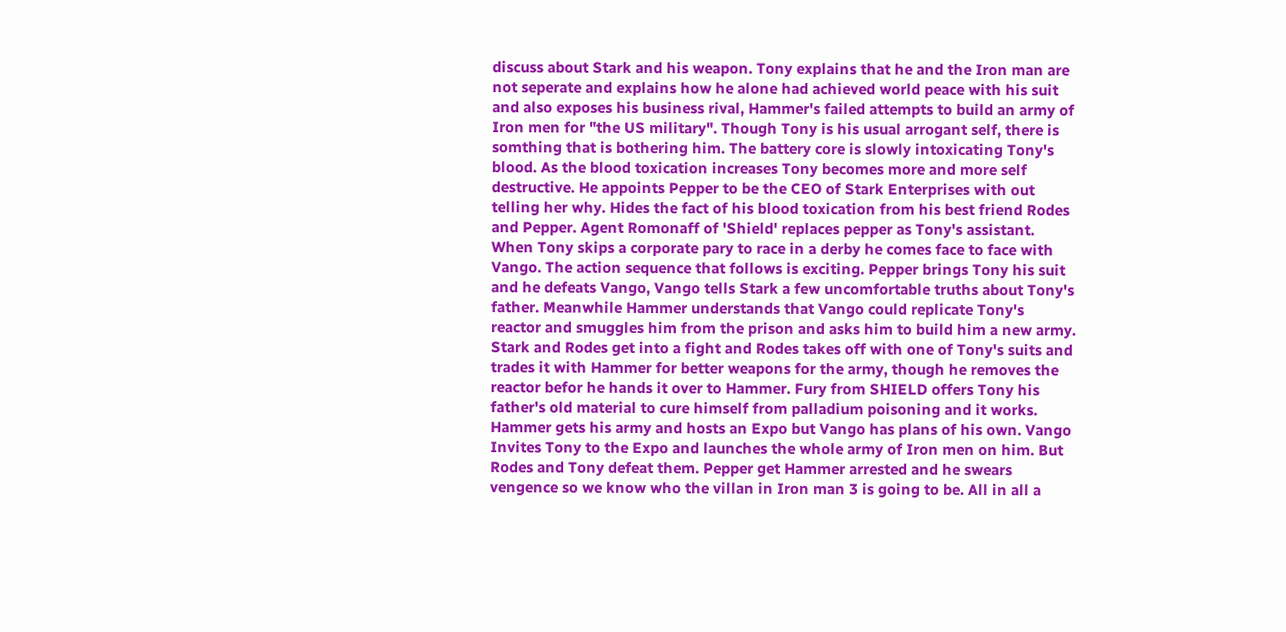discuss about Stark and his weapon. Tony explains that he and the Iron man are not seperate and explains how he alone had achieved world peace with his suit and also exposes his business rival, Hammer's failed attempts to build an army of Iron men for "the US military". Though Tony is his usual arrogant self, there is somthing that is bothering him. The battery core is slowly intoxicating Tony's blood. As the blood toxication increases Tony becomes more and more self destructive. He appoints Pepper to be the CEO of Stark Enterprises with out telling her why. Hides the fact of his blood toxication from his best friend Rodes and Pepper. Agent Romonaff of 'Shield' replaces pepper as Tony's assistant. When Tony skips a corporate pary to race in a derby he comes face to face with Vango. The action sequence that follows is exciting. Pepper brings Tony his suit and he defeats Vango, Vango tells Stark a few uncomfortable truths about Tony's father. Meanwhile Hammer understands that Vango could replicate Tony's reactor and smuggles him from the prison and asks him to build him a new army. Stark and Rodes get into a fight and Rodes takes off with one of Tony's suits and trades it with Hammer for better weapons for the army, though he removes the reactor befor he hands it over to Hammer. Fury from SHIELD offers Tony his father's old material to cure himself from palladium poisoning and it works. Hammer gets his army and hosts an Expo but Vango has plans of his own. Vango Invites Tony to the Expo and launches the whole army of Iron men on him. But Rodes and Tony defeat them. Pepper get Hammer arrested and he swears vengence so we know who the villan in Iron man 3 is going to be. All in all a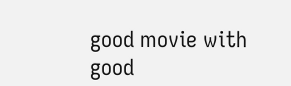good movie with good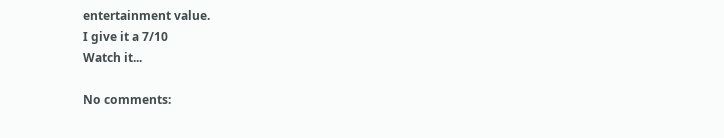entertainment value.
I give it a 7/10
Watch it...

No comments: